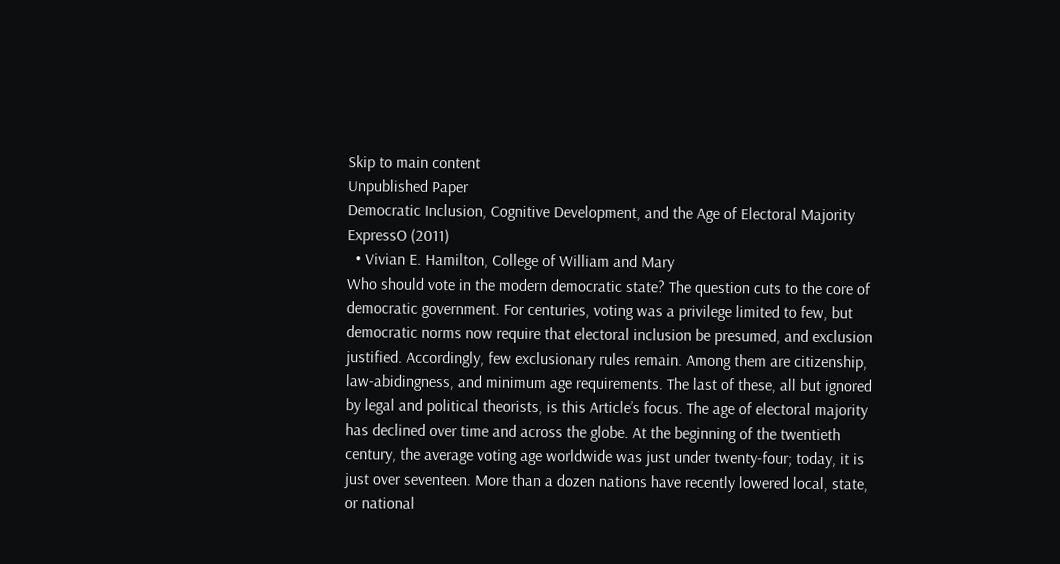Skip to main content
Unpublished Paper
Democratic Inclusion, Cognitive Development, and the Age of Electoral Majority
ExpressO (2011)
  • Vivian E. Hamilton, College of William and Mary
Who should vote in the modern democratic state? The question cuts to the core of democratic government. For centuries, voting was a privilege limited to few, but democratic norms now require that electoral inclusion be presumed, and exclusion justified. Accordingly, few exclusionary rules remain. Among them are citizenship, law-abidingness, and minimum age requirements. The last of these, all but ignored by legal and political theorists, is this Article’s focus. The age of electoral majority has declined over time and across the globe. At the beginning of the twentieth century, the average voting age worldwide was just under twenty-four; today, it is just over seventeen. More than a dozen nations have recently lowered local, state, or national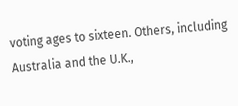voting ages to sixteen. Others, including Australia and the U.K.,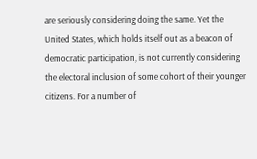are seriously considering doing the same. Yet the United States, which holds itself out as a beacon of democratic participation, is not currently considering the electoral inclusion of some cohort of their younger citizens. For a number of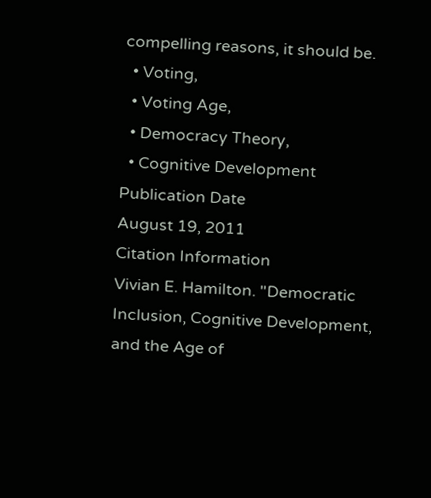compelling reasons, it should be.
  • Voting,
  • Voting Age,
  • Democracy Theory,
  • Cognitive Development
Publication Date
August 19, 2011
Citation Information
Vivian E. Hamilton. "Democratic Inclusion, Cognitive Development, and the Age of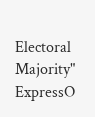Electoral Majority" ExpressO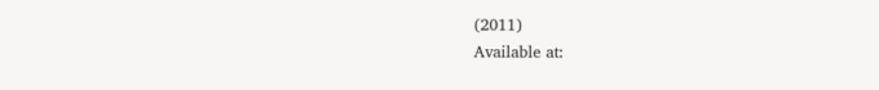(2011)
Available at: